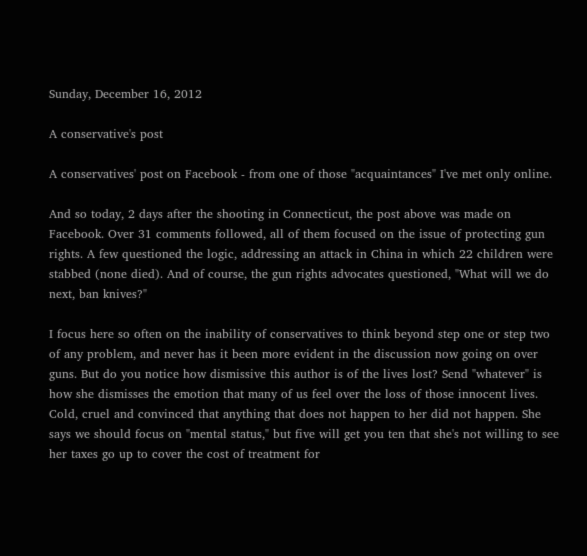Sunday, December 16, 2012

A conservative's post

A conservatives' post on Facebook - from one of those "acquaintances" I've met only online.

And so today, 2 days after the shooting in Connecticut, the post above was made on Facebook. Over 31 comments followed, all of them focused on the issue of protecting gun rights. A few questioned the logic, addressing an attack in China in which 22 children were stabbed (none died). And of course, the gun rights advocates questioned, "What will we do next, ban knives?"

I focus here so often on the inability of conservatives to think beyond step one or step two of any problem, and never has it been more evident in the discussion now going on over guns. But do you notice how dismissive this author is of the lives lost? Send "whatever" is how she dismisses the emotion that many of us feel over the loss of those innocent lives. Cold, cruel and convinced that anything that does not happen to her did not happen. She says we should focus on "mental status," but five will get you ten that she's not willing to see her taxes go up to cover the cost of treatment for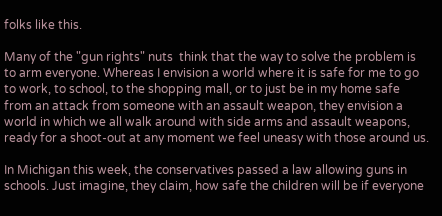folks like this.

Many of the "gun rights" nuts  think that the way to solve the problem is to arm everyone. Whereas I envision a world where it is safe for me to go to work, to school, to the shopping mall, or to just be in my home safe from an attack from someone with an assault weapon, they envision a world in which we all walk around with side arms and assault weapons, ready for a shoot-out at any moment we feel uneasy with those around us.

In Michigan this week, the conservatives passed a law allowing guns in schools. Just imagine, they claim, how safe the children will be if everyone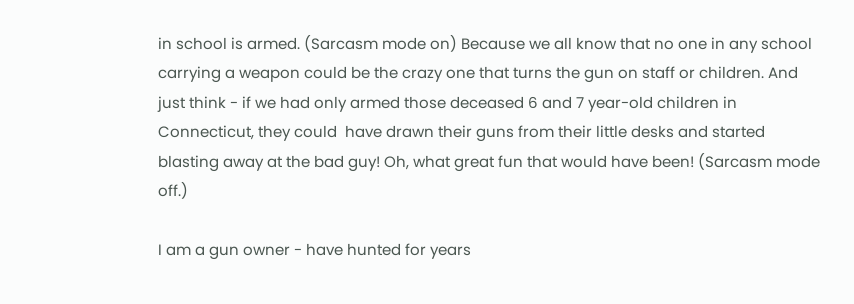in school is armed. (Sarcasm mode on) Because we all know that no one in any school carrying a weapon could be the crazy one that turns the gun on staff or children. And just think - if we had only armed those deceased 6 and 7 year-old children in Connecticut, they could  have drawn their guns from their little desks and started blasting away at the bad guy! Oh, what great fun that would have been! (Sarcasm mode off.)

I am a gun owner - have hunted for years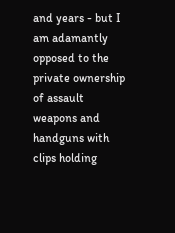and years - but I am adamantly opposed to the private ownership of assault weapons and handguns with clips holding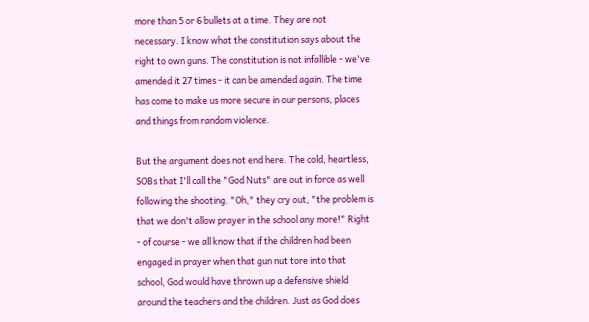more than 5 or 6 bullets at a time. They are not necessary. I know what the constitution says about the right to own guns. The constitution is not infallible - we've amended it 27 times - it can be amended again. The time has come to make us more secure in our persons, places and things from random violence.

But the argument does not end here. The cold, heartless, SOBs that I'll call the "God Nuts" are out in force as well following the shooting. "Oh," they cry out, "the problem is that we don't allow prayer in the school any more!" Right - of course - we all know that if the children had been engaged in prayer when that gun nut tore into that school, God would have thrown up a defensive shield around the teachers and the children. Just as God does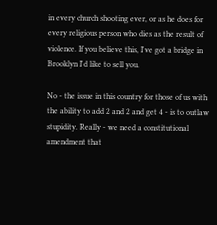in every church shooting ever, or as he does for every religious person who dies as the result of violence. If you believe this, I've got a bridge in Brooklyn I'd like to sell you.

No - the issue in this country for those of us with the ability to add 2 and 2 and get 4 - is to outlaw stupidity. Really - we need a constitutional amendment that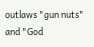outlaws "gun nuts" and "God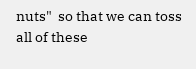nuts"  so that we can toss all of these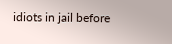idiots in jail before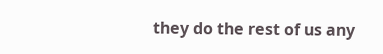they do the rest of us any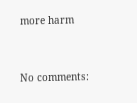more harm


No comments: